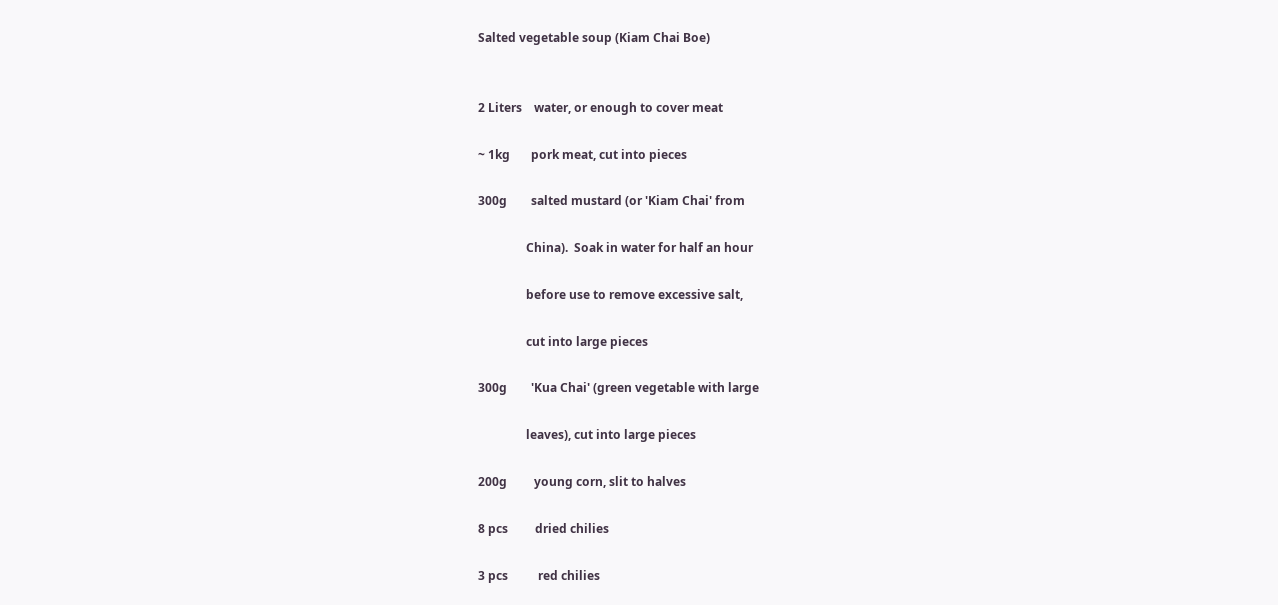Salted vegetable soup (Kiam Chai Boe)


2 Liters    water, or enough to cover meat

~ 1kg       pork meat, cut into pieces

300g        salted mustard (or 'Kiam Chai' from

                China).  Soak in water for half an hour

                before use to remove excessive salt,

                cut into large pieces

300g        'Kua Chai' (green vegetable with large

                leaves), cut into large pieces

200g         young corn, slit to halves

8 pcs         dried chilies

3 pcs          red chilies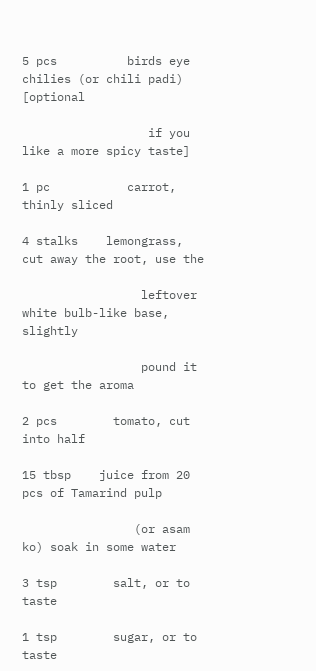5 pcs          birds eye chilies (or chili padi) [optional

                  if you like a more spicy taste]

1 pc           carrot, thinly sliced

4 stalks    lemongrass, cut away the root, use the

                 leftover white bulb-like base, slightly

                 pound it to get the aroma

2 pcs        tomato, cut into half

15 tbsp    juice from 20 pcs of Tamarind pulp

                (or asam ko) soak in some water

3 tsp        salt, or to taste

1 tsp        sugar, or to taste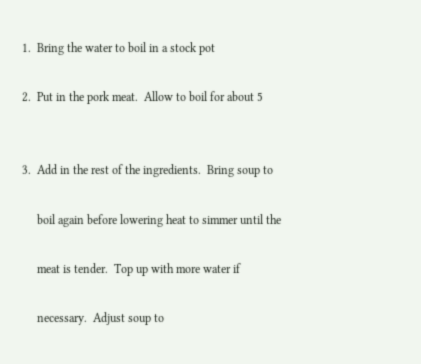1.  Bring the water to boil in a stock pot

2.  Put in the pork meat.  Allow to boil for about 5


3.  Add in the rest of the ingredients.  Bring soup to

     boil again before lowering heat to simmer until the

     meat is tender.  Top up with more water if

     necessary.  Adjust soup to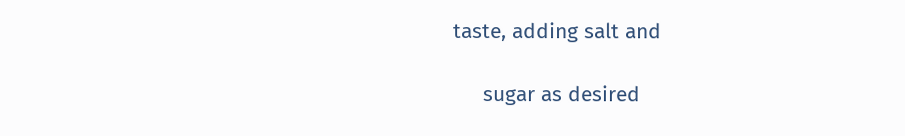taste, adding salt and

     sugar as desired